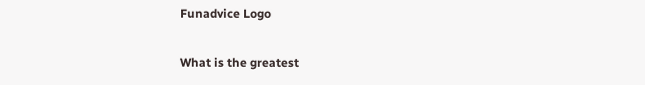Funadvice Logo

What is the greatest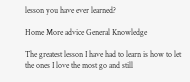lesson you have ever learned?

Home More advice General Knowledge

The greatest lesson I have had to learn is how to let the ones I love the most go and still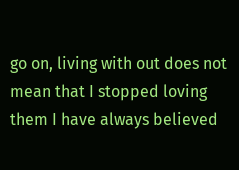go on, living with out does not mean that I stopped loving them I have always believed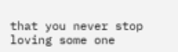that you never stop loving some one